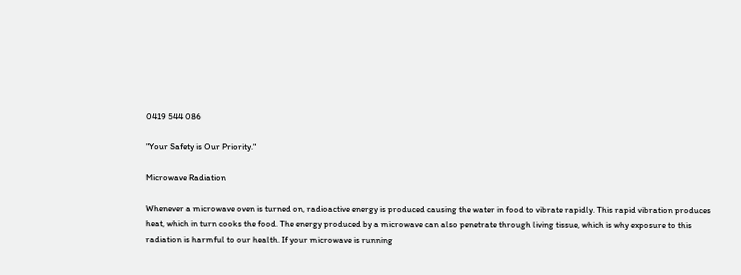0419 544 086

"Your Safety is Our Priority."

Microwave Radiation

Whenever a microwave oven is turned on, radioactive energy is produced causing the water in food to vibrate rapidly. This rapid vibration produces heat, which in turn cooks the food. The energy produced by a microwave can also penetrate through living tissue, which is why exposure to this radiation is harmful to our health. If your microwave is running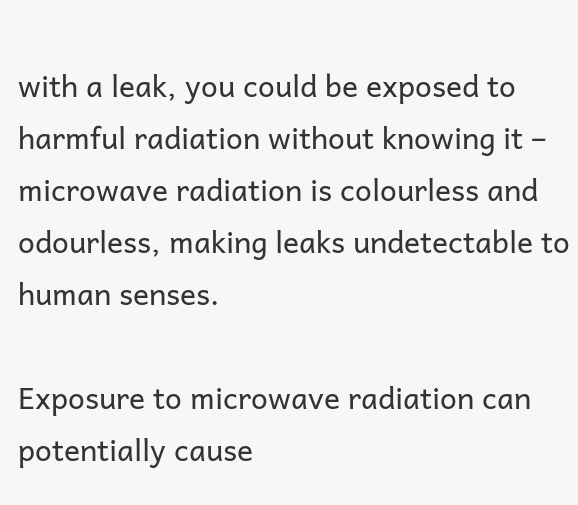with a leak, you could be exposed to harmful radiation without knowing it – microwave radiation is colourless and odourless, making leaks undetectable to human senses.

Exposure to microwave radiation can potentially cause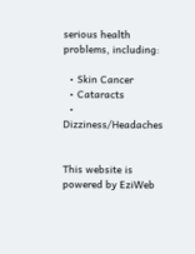serious health problems, including:

  • Skin Cancer
  • Cataracts
  • Dizziness/Headaches


This website is powered by EziWeb